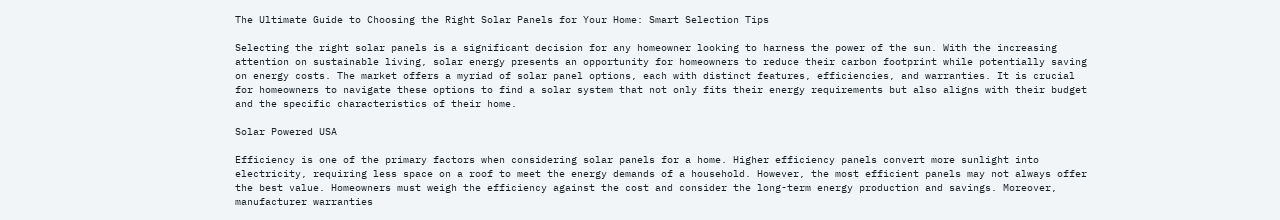The Ultimate Guide to Choosing the Right Solar Panels for Your Home: Smart Selection Tips

Selecting the right solar panels is a significant decision for any homeowner looking to harness the power of the sun. With the increasing attention on sustainable living, solar energy presents an opportunity for homeowners to reduce their carbon footprint while potentially saving on energy costs. The market offers a myriad of solar panel options, each with distinct features, efficiencies, and warranties. It is crucial for homeowners to navigate these options to find a solar system that not only fits their energy requirements but also aligns with their budget and the specific characteristics of their home.

Solar Powered USA

Efficiency is one of the primary factors when considering solar panels for a home. Higher efficiency panels convert more sunlight into electricity, requiring less space on a roof to meet the energy demands of a household. However, the most efficient panels may not always offer the best value. Homeowners must weigh the efficiency against the cost and consider the long-term energy production and savings. Moreover, manufacturer warranties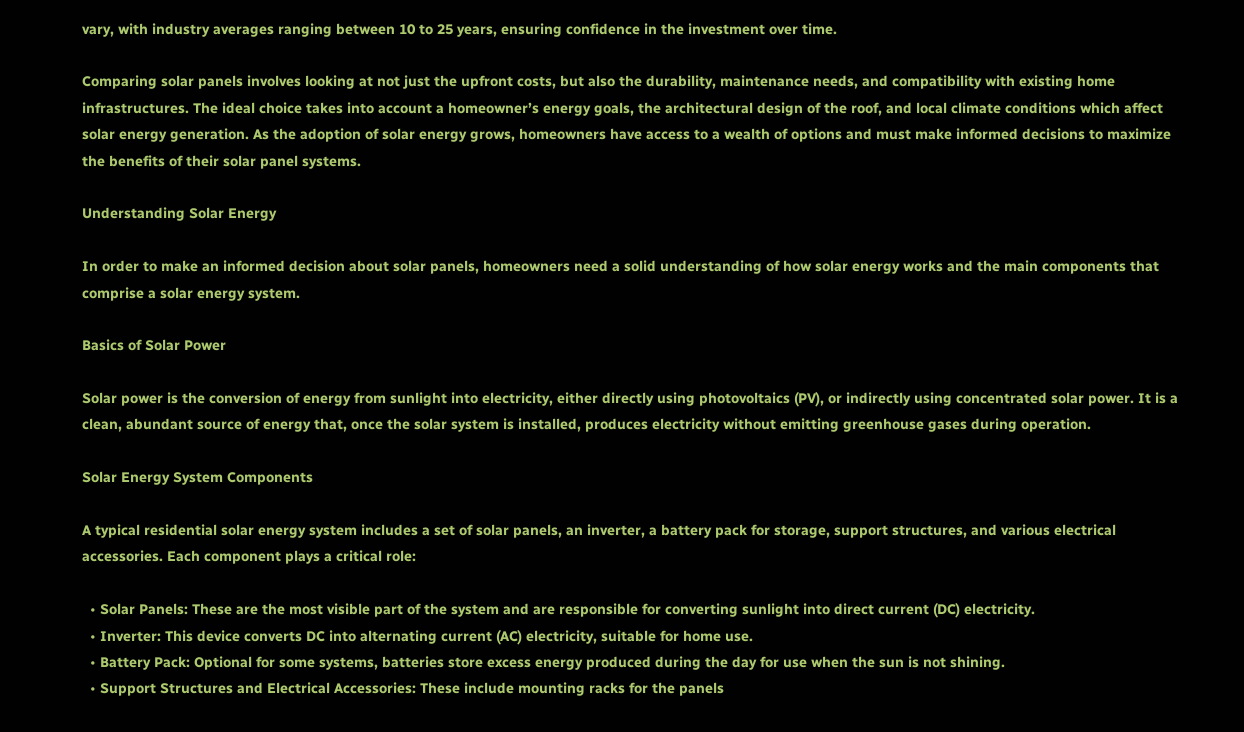vary, with industry averages ranging between 10 to 25 years, ensuring confidence in the investment over time.

Comparing solar panels involves looking at not just the upfront costs, but also the durability, maintenance needs, and compatibility with existing home infrastructures. The ideal choice takes into account a homeowner’s energy goals, the architectural design of the roof, and local climate conditions which affect solar energy generation. As the adoption of solar energy grows, homeowners have access to a wealth of options and must make informed decisions to maximize the benefits of their solar panel systems.

Understanding Solar Energy

In order to make an informed decision about solar panels, homeowners need a solid understanding of how solar energy works and the main components that comprise a solar energy system.

Basics of Solar Power

Solar power is the conversion of energy from sunlight into electricity, either directly using photovoltaics (PV), or indirectly using concentrated solar power. It is a clean, abundant source of energy that, once the solar system is installed, produces electricity without emitting greenhouse gases during operation.

Solar Energy System Components

A typical residential solar energy system includes a set of solar panels, an inverter, a battery pack for storage, support structures, and various electrical accessories. Each component plays a critical role:

  • Solar Panels: These are the most visible part of the system and are responsible for converting sunlight into direct current (DC) electricity.
  • Inverter: This device converts DC into alternating current (AC) electricity, suitable for home use.
  • Battery Pack: Optional for some systems, batteries store excess energy produced during the day for use when the sun is not shining.
  • Support Structures and Electrical Accessories: These include mounting racks for the panels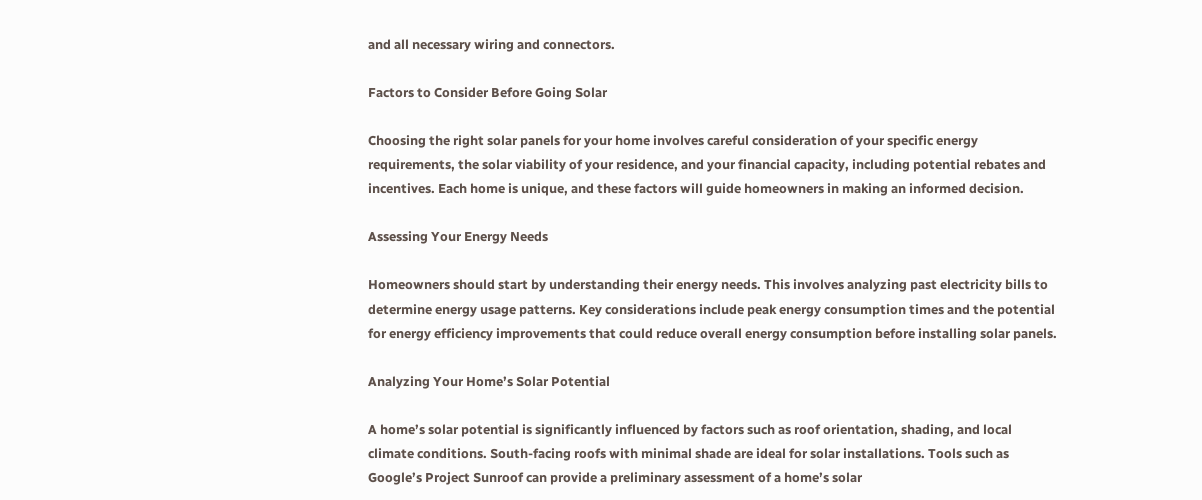and all necessary wiring and connectors.

Factors to Consider Before Going Solar

Choosing the right solar panels for your home involves careful consideration of your specific energy requirements, the solar viability of your residence, and your financial capacity, including potential rebates and incentives. Each home is unique, and these factors will guide homeowners in making an informed decision.

Assessing Your Energy Needs

Homeowners should start by understanding their energy needs. This involves analyzing past electricity bills to determine energy usage patterns. Key considerations include peak energy consumption times and the potential for energy efficiency improvements that could reduce overall energy consumption before installing solar panels.

Analyzing Your Home’s Solar Potential

A home’s solar potential is significantly influenced by factors such as roof orientation, shading, and local climate conditions. South-facing roofs with minimal shade are ideal for solar installations. Tools such as Google’s Project Sunroof can provide a preliminary assessment of a home’s solar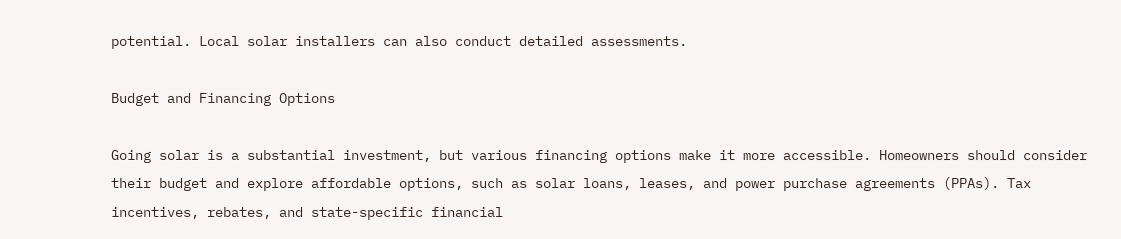potential. Local solar installers can also conduct detailed assessments.

Budget and Financing Options

Going solar is a substantial investment, but various financing options make it more accessible. Homeowners should consider their budget and explore affordable options, such as solar loans, leases, and power purchase agreements (PPAs). Tax incentives, rebates, and state-specific financial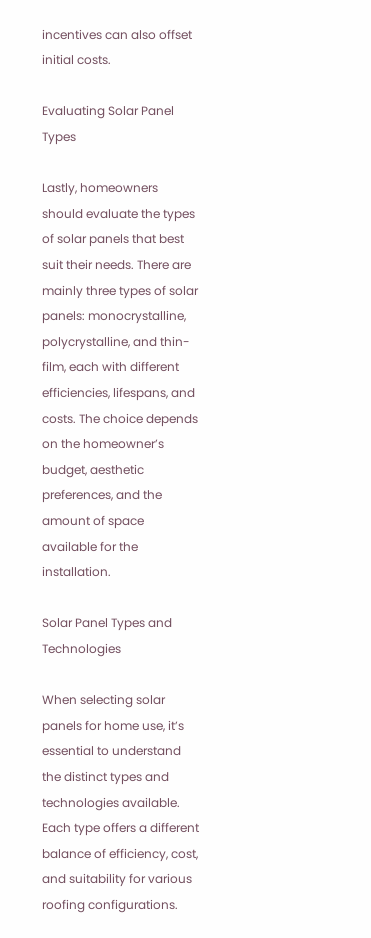incentives can also offset initial costs.

Evaluating Solar Panel Types

Lastly, homeowners should evaluate the types of solar panels that best suit their needs. There are mainly three types of solar panels: monocrystalline, polycrystalline, and thin-film, each with different efficiencies, lifespans, and costs. The choice depends on the homeowner’s budget, aesthetic preferences, and the amount of space available for the installation.

Solar Panel Types and Technologies

When selecting solar panels for home use, it’s essential to understand the distinct types and technologies available. Each type offers a different balance of efficiency, cost, and suitability for various roofing configurations.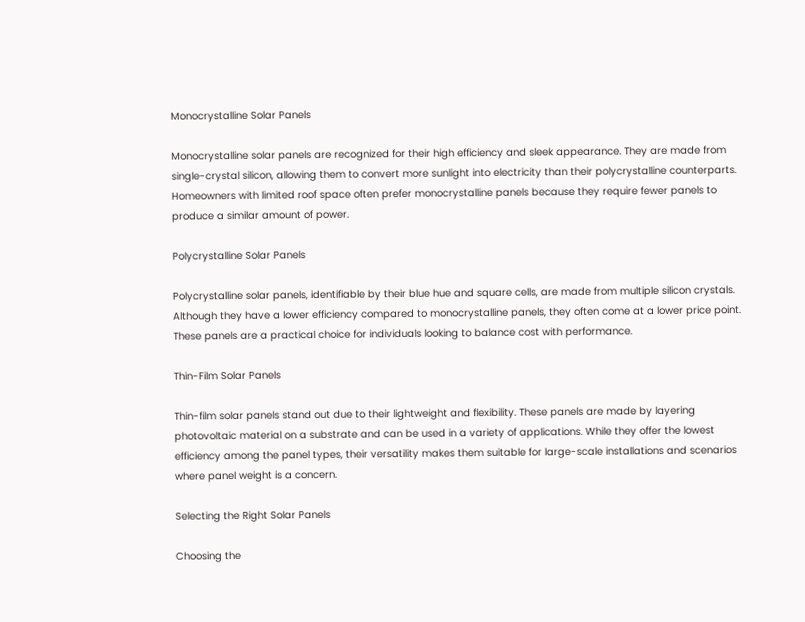Monocrystalline Solar Panels

Monocrystalline solar panels are recognized for their high efficiency and sleek appearance. They are made from single-crystal silicon, allowing them to convert more sunlight into electricity than their polycrystalline counterparts. Homeowners with limited roof space often prefer monocrystalline panels because they require fewer panels to produce a similar amount of power.

Polycrystalline Solar Panels

Polycrystalline solar panels, identifiable by their blue hue and square cells, are made from multiple silicon crystals. Although they have a lower efficiency compared to monocrystalline panels, they often come at a lower price point. These panels are a practical choice for individuals looking to balance cost with performance.

Thin-Film Solar Panels

Thin-film solar panels stand out due to their lightweight and flexibility. These panels are made by layering photovoltaic material on a substrate and can be used in a variety of applications. While they offer the lowest efficiency among the panel types, their versatility makes them suitable for large-scale installations and scenarios where panel weight is a concern.

Selecting the Right Solar Panels

Choosing the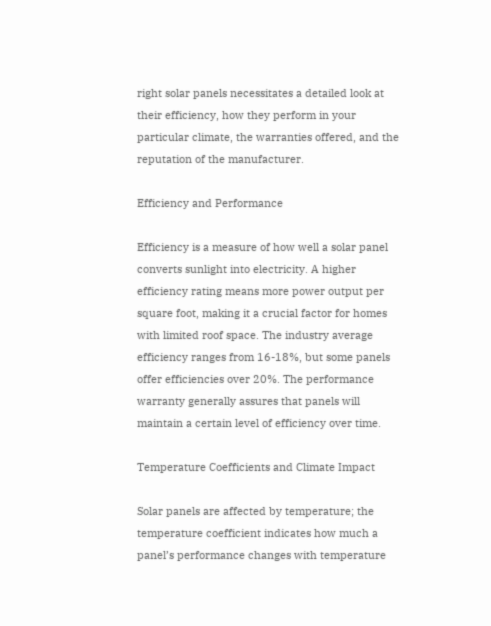right solar panels necessitates a detailed look at their efficiency, how they perform in your particular climate, the warranties offered, and the reputation of the manufacturer.

Efficiency and Performance

Efficiency is a measure of how well a solar panel converts sunlight into electricity. A higher efficiency rating means more power output per square foot, making it a crucial factor for homes with limited roof space. The industry average efficiency ranges from 16-18%, but some panels offer efficiencies over 20%. The performance warranty generally assures that panels will maintain a certain level of efficiency over time.

Temperature Coefficients and Climate Impact

Solar panels are affected by temperature; the temperature coefficient indicates how much a panel’s performance changes with temperature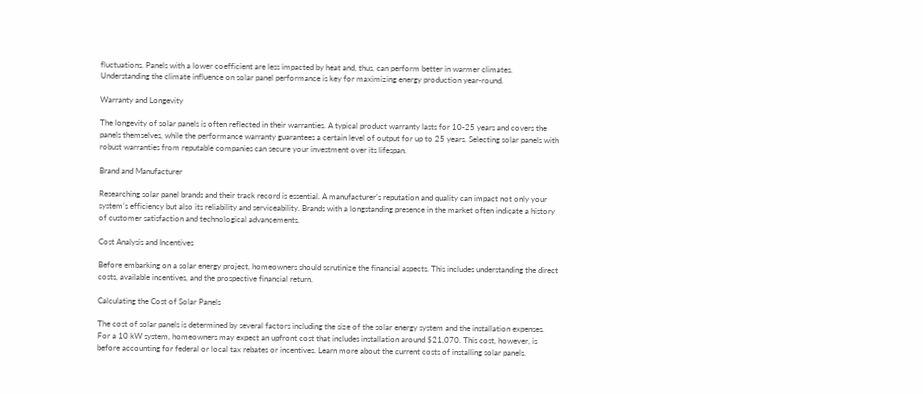fluctuations. Panels with a lower coefficient are less impacted by heat and, thus, can perform better in warmer climates. Understanding the climate influence on solar panel performance is key for maximizing energy production year-round.

Warranty and Longevity

The longevity of solar panels is often reflected in their warranties. A typical product warranty lasts for 10-25 years and covers the panels themselves, while the performance warranty guarantees a certain level of output for up to 25 years. Selecting solar panels with robust warranties from reputable companies can secure your investment over its lifespan.

Brand and Manufacturer

Researching solar panel brands and their track record is essential. A manufacturer’s reputation and quality can impact not only your system’s efficiency but also its reliability and serviceability. Brands with a longstanding presence in the market often indicate a history of customer satisfaction and technological advancements.

Cost Analysis and Incentives

Before embarking on a solar energy project, homeowners should scrutinize the financial aspects. This includes understanding the direct costs, available incentives, and the prospective financial return.

Calculating the Cost of Solar Panels

The cost of solar panels is determined by several factors including the size of the solar energy system and the installation expenses. For a 10 kW system, homeowners may expect an upfront cost that includes installation around $21,070. This cost, however, is before accounting for federal or local tax rebates or incentives. Learn more about the current costs of installing solar panels.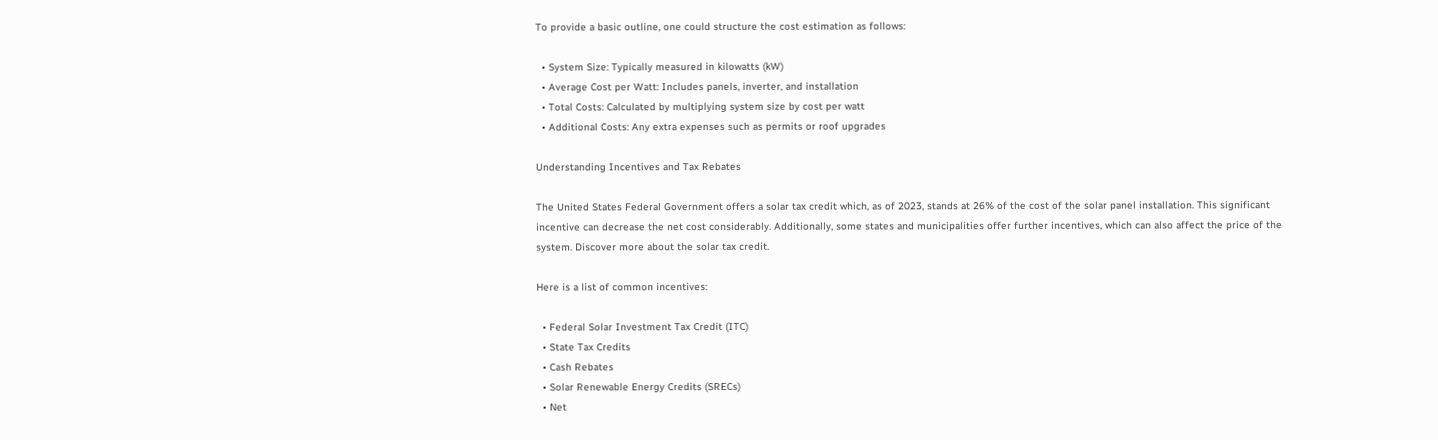To provide a basic outline, one could structure the cost estimation as follows:

  • System Size: Typically measured in kilowatts (kW)
  • Average Cost per Watt: Includes panels, inverter, and installation
  • Total Costs: Calculated by multiplying system size by cost per watt
  • Additional Costs: Any extra expenses such as permits or roof upgrades

Understanding Incentives and Tax Rebates

The United States Federal Government offers a solar tax credit which, as of 2023, stands at 26% of the cost of the solar panel installation. This significant incentive can decrease the net cost considerably. Additionally, some states and municipalities offer further incentives, which can also affect the price of the system. Discover more about the solar tax credit.

Here is a list of common incentives:

  • Federal Solar Investment Tax Credit (ITC)
  • State Tax Credits
  • Cash Rebates
  • Solar Renewable Energy Credits (SRECs)
  • Net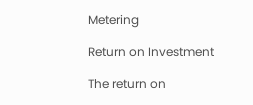Metering

Return on Investment

The return on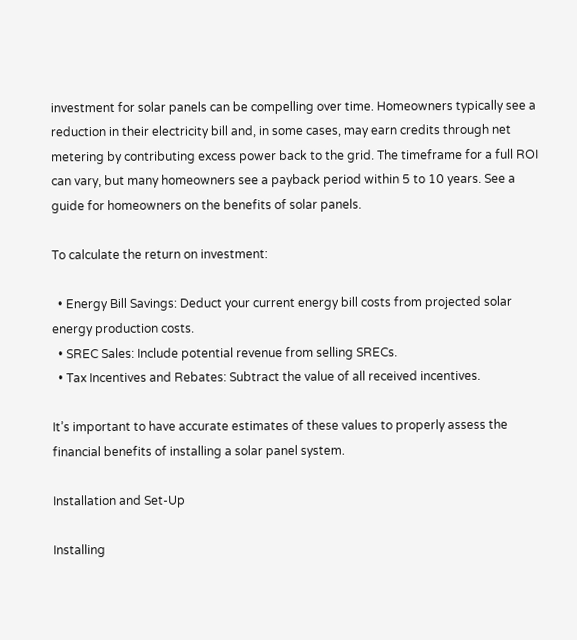investment for solar panels can be compelling over time. Homeowners typically see a reduction in their electricity bill and, in some cases, may earn credits through net metering by contributing excess power back to the grid. The timeframe for a full ROI can vary, but many homeowners see a payback period within 5 to 10 years. See a guide for homeowners on the benefits of solar panels.

To calculate the return on investment:

  • Energy Bill Savings: Deduct your current energy bill costs from projected solar energy production costs.
  • SREC Sales: Include potential revenue from selling SRECs.
  • Tax Incentives and Rebates: Subtract the value of all received incentives.

It’s important to have accurate estimates of these values to properly assess the financial benefits of installing a solar panel system.

Installation and Set-Up

Installing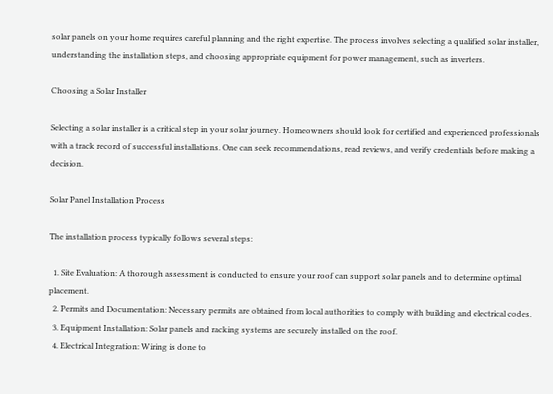solar panels on your home requires careful planning and the right expertise. The process involves selecting a qualified solar installer, understanding the installation steps, and choosing appropriate equipment for power management, such as inverters.

Choosing a Solar Installer

Selecting a solar installer is a critical step in your solar journey. Homeowners should look for certified and experienced professionals with a track record of successful installations. One can seek recommendations, read reviews, and verify credentials before making a decision.

Solar Panel Installation Process

The installation process typically follows several steps:

  1. Site Evaluation: A thorough assessment is conducted to ensure your roof can support solar panels and to determine optimal placement.
  2. Permits and Documentation: Necessary permits are obtained from local authorities to comply with building and electrical codes.
  3. Equipment Installation: Solar panels and racking systems are securely installed on the roof.
  4. Electrical Integration: Wiring is done to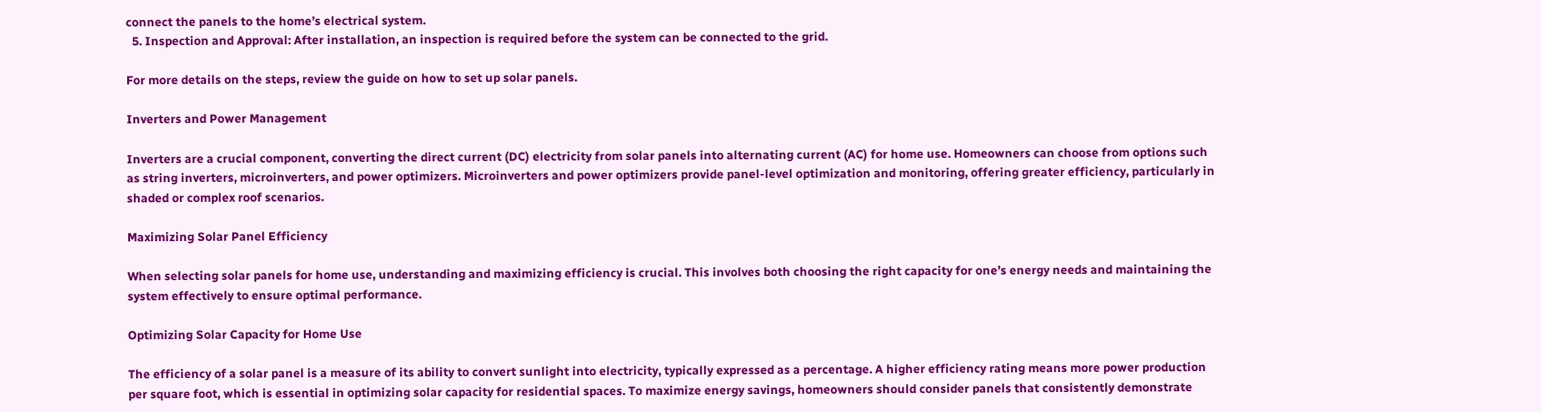connect the panels to the home’s electrical system.
  5. Inspection and Approval: After installation, an inspection is required before the system can be connected to the grid.

For more details on the steps, review the guide on how to set up solar panels.

Inverters and Power Management

Inverters are a crucial component, converting the direct current (DC) electricity from solar panels into alternating current (AC) for home use. Homeowners can choose from options such as string inverters, microinverters, and power optimizers. Microinverters and power optimizers provide panel-level optimization and monitoring, offering greater efficiency, particularly in shaded or complex roof scenarios.

Maximizing Solar Panel Efficiency

When selecting solar panels for home use, understanding and maximizing efficiency is crucial. This involves both choosing the right capacity for one’s energy needs and maintaining the system effectively to ensure optimal performance.

Optimizing Solar Capacity for Home Use

The efficiency of a solar panel is a measure of its ability to convert sunlight into electricity, typically expressed as a percentage. A higher efficiency rating means more power production per square foot, which is essential in optimizing solar capacity for residential spaces. To maximize energy savings, homeowners should consider panels that consistently demonstrate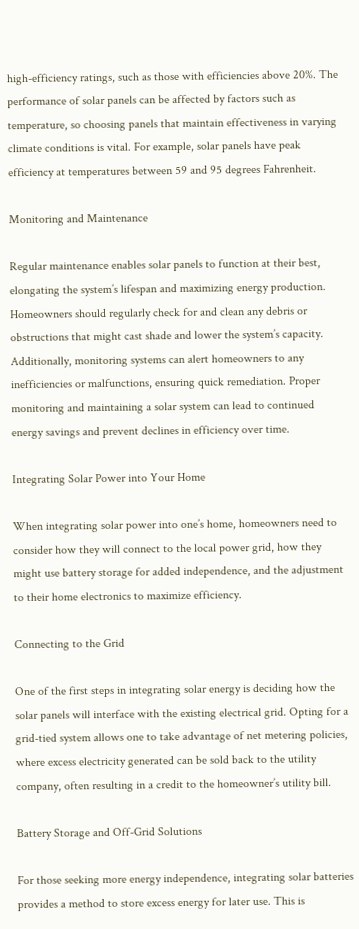high-efficiency ratings, such as those with efficiencies above 20%. The performance of solar panels can be affected by factors such as temperature, so choosing panels that maintain effectiveness in varying climate conditions is vital. For example, solar panels have peak efficiency at temperatures between 59 and 95 degrees Fahrenheit.

Monitoring and Maintenance

Regular maintenance enables solar panels to function at their best, elongating the system’s lifespan and maximizing energy production. Homeowners should regularly check for and clean any debris or obstructions that might cast shade and lower the system’s capacity. Additionally, monitoring systems can alert homeowners to any inefficiencies or malfunctions, ensuring quick remediation. Proper monitoring and maintaining a solar system can lead to continued energy savings and prevent declines in efficiency over time.

Integrating Solar Power into Your Home

When integrating solar power into one’s home, homeowners need to consider how they will connect to the local power grid, how they might use battery storage for added independence, and the adjustment to their home electronics to maximize efficiency.

Connecting to the Grid

One of the first steps in integrating solar energy is deciding how the solar panels will interface with the existing electrical grid. Opting for a grid-tied system allows one to take advantage of net metering policies, where excess electricity generated can be sold back to the utility company, often resulting in a credit to the homeowner’s utility bill.

Battery Storage and Off-Grid Solutions

For those seeking more energy independence, integrating solar batteries provides a method to store excess energy for later use. This is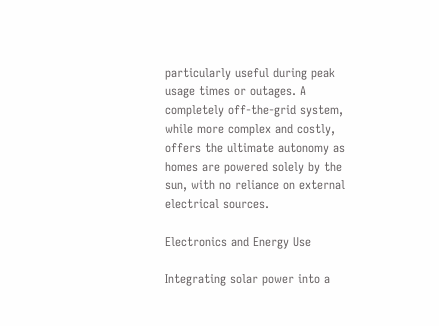particularly useful during peak usage times or outages. A completely off-the-grid system, while more complex and costly, offers the ultimate autonomy as homes are powered solely by the sun, with no reliance on external electrical sources.

Electronics and Energy Use

Integrating solar power into a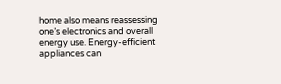home also means reassessing one’s electronics and overall energy use. Energy-efficient appliances can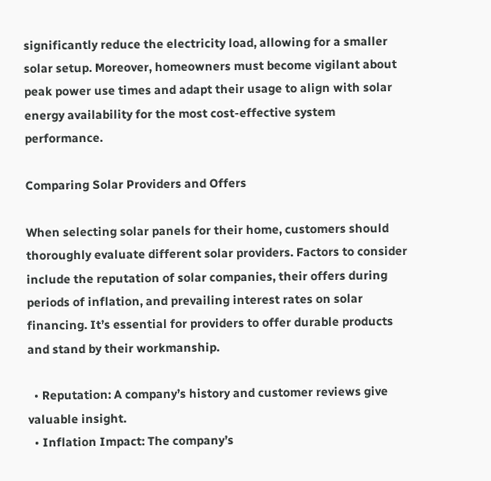significantly reduce the electricity load, allowing for a smaller solar setup. Moreover, homeowners must become vigilant about peak power use times and adapt their usage to align with solar energy availability for the most cost-effective system performance.

Comparing Solar Providers and Offers

When selecting solar panels for their home, customers should thoroughly evaluate different solar providers. Factors to consider include the reputation of solar companies, their offers during periods of inflation, and prevailing interest rates on solar financing. It’s essential for providers to offer durable products and stand by their workmanship.

  • Reputation: A company’s history and customer reviews give valuable insight.
  • Inflation Impact: The company’s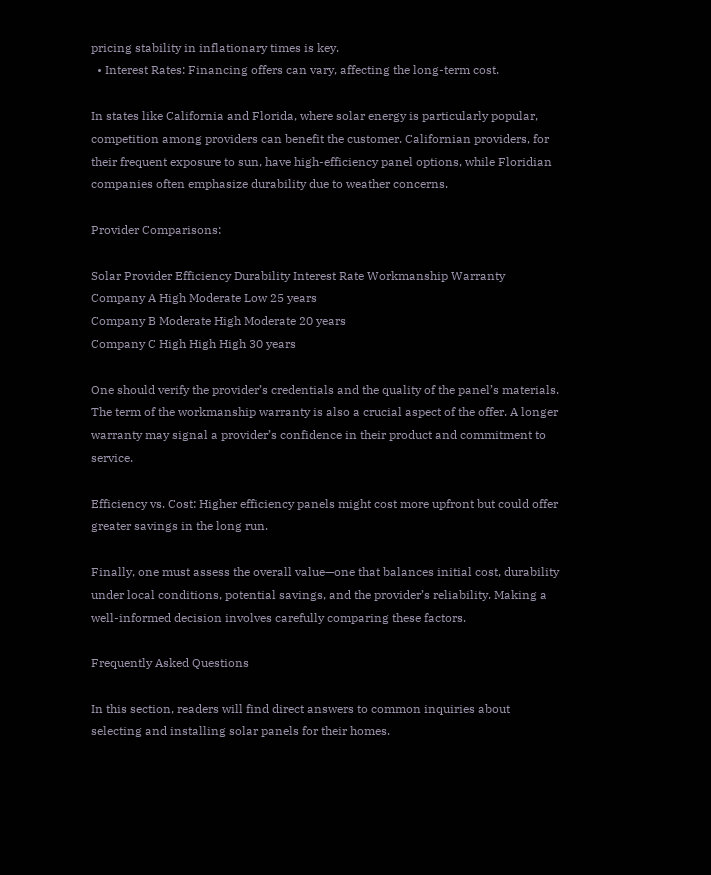pricing stability in inflationary times is key.
  • Interest Rates: Financing offers can vary, affecting the long-term cost.

In states like California and Florida, where solar energy is particularly popular, competition among providers can benefit the customer. Californian providers, for their frequent exposure to sun, have high-efficiency panel options, while Floridian companies often emphasize durability due to weather concerns.

Provider Comparisons:

Solar Provider Efficiency Durability Interest Rate Workmanship Warranty
Company A High Moderate Low 25 years
Company B Moderate High Moderate 20 years
Company C High High High 30 years

One should verify the provider’s credentials and the quality of the panel’s materials. The term of the workmanship warranty is also a crucial aspect of the offer. A longer warranty may signal a provider’s confidence in their product and commitment to service.

Efficiency vs. Cost: Higher efficiency panels might cost more upfront but could offer greater savings in the long run.

Finally, one must assess the overall value—one that balances initial cost, durability under local conditions, potential savings, and the provider’s reliability. Making a well-informed decision involves carefully comparing these factors.

Frequently Asked Questions

In this section, readers will find direct answers to common inquiries about selecting and installing solar panels for their homes.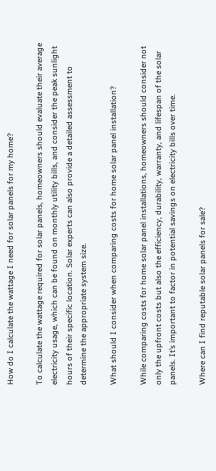How do I calculate the wattage I need for solar panels for my home?

To calculate the wattage required for solar panels, homeowners should evaluate their average electricity usage, which can be found on monthly utility bills, and consider the peak sunlight hours of their specific location. Solar experts can also provide a detailed assessment to determine the appropriate system size.

What should I consider when comparing costs for home solar panel installation?

While comparing costs for home solar panel installations, homeowners should consider not only the upfront costs but also the efficiency, durability, warranty, and lifespan of the solar panels. It’s important to factor in potential savings on electricity bills over time.

Where can I find reputable solar panels for sale?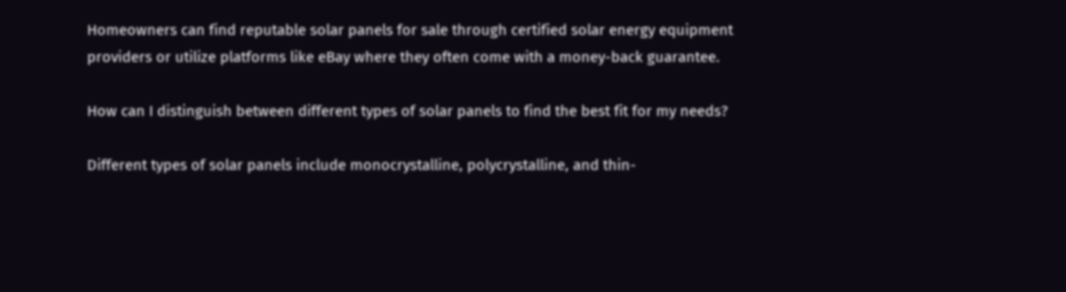Homeowners can find reputable solar panels for sale through certified solar energy equipment providers or utilize platforms like eBay where they often come with a money-back guarantee.

How can I distinguish between different types of solar panels to find the best fit for my needs?

Different types of solar panels include monocrystalline, polycrystalline, and thin-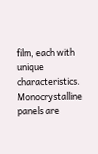film, each with unique characteristics. Monocrystalline panels are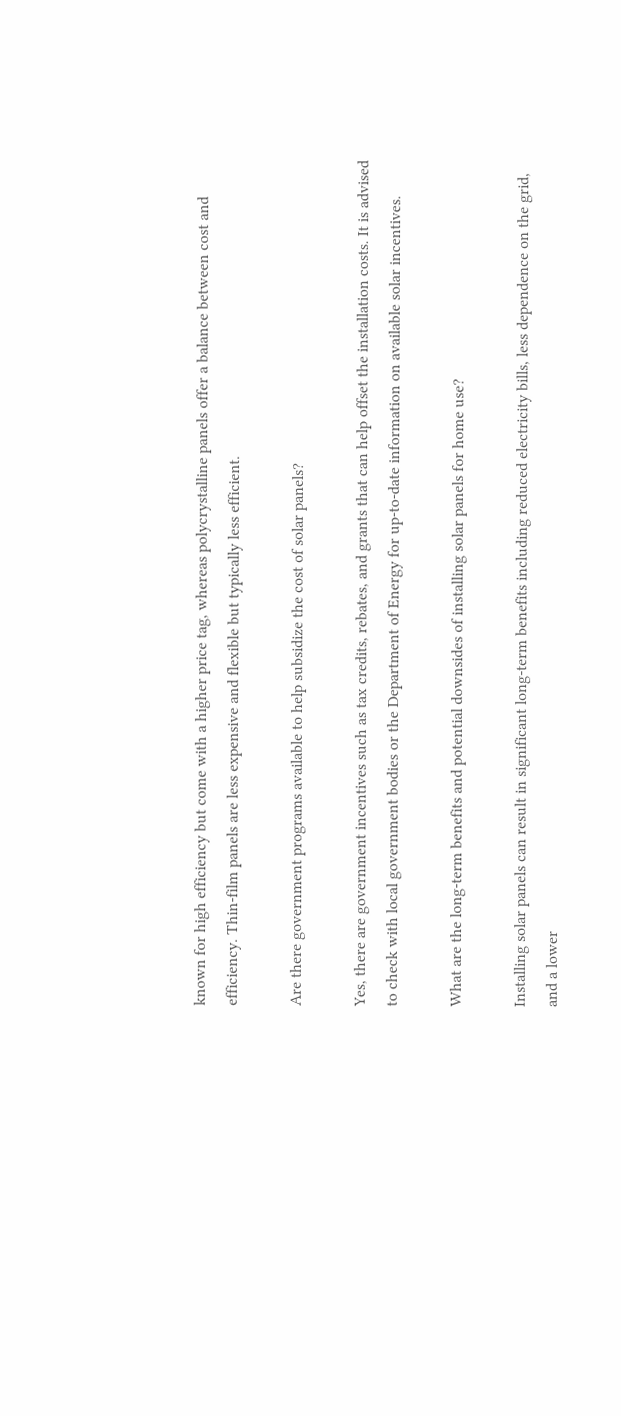known for high efficiency but come with a higher price tag, whereas polycrystalline panels offer a balance between cost and efficiency. Thin-film panels are less expensive and flexible but typically less efficient.

Are there government programs available to help subsidize the cost of solar panels?

Yes, there are government incentives such as tax credits, rebates, and grants that can help offset the installation costs. It is advised to check with local government bodies or the Department of Energy for up-to-date information on available solar incentives.

What are the long-term benefits and potential downsides of installing solar panels for home use?

Installing solar panels can result in significant long-term benefits including reduced electricity bills, less dependence on the grid, and a lower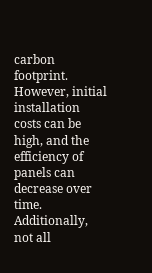carbon footprint. However, initial installation costs can be high, and the efficiency of panels can decrease over time. Additionally, not all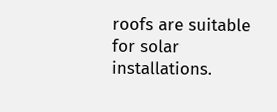roofs are suitable for solar installations.